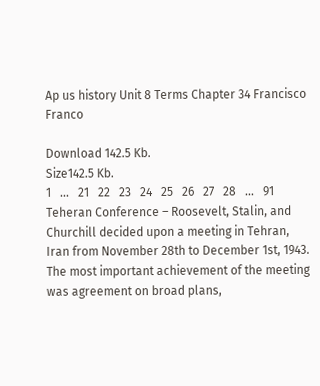Ap us history Unit 8 Terms Chapter 34 Francisco Franco

Download 142.5 Kb.
Size142.5 Kb.
1   ...   21   22   23   24   25   26   27   28   ...   91
Teheran Conference – Roosevelt, Stalin, and Churchill decided upon a meeting in Tehran, Iran from November 28th to December 1st, 1943. The most important achievement of the meeting was agreement on broad plans,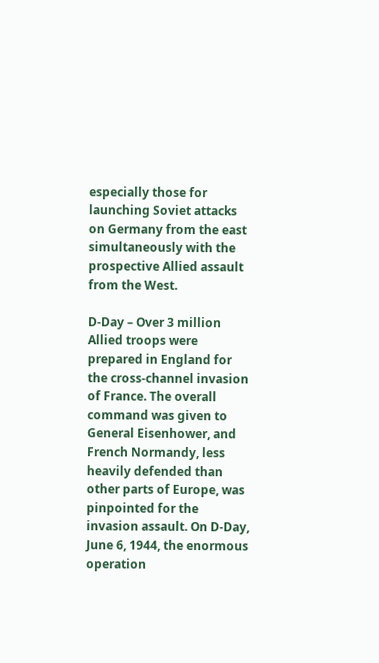especially those for launching Soviet attacks on Germany from the east simultaneously with the prospective Allied assault from the West.

D-Day – Over 3 million Allied troops were prepared in England for the cross-channel invasion of France. The overall command was given to General Eisenhower, and French Normandy, less heavily defended than other parts of Europe, was pinpointed for the invasion assault. On D-Day, June 6, 1944, the enormous operation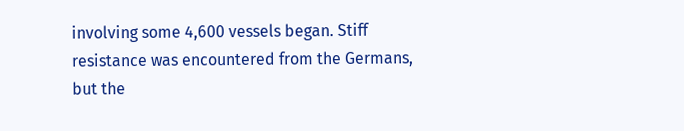involving some 4,600 vessels began. Stiff resistance was encountered from the Germans, but the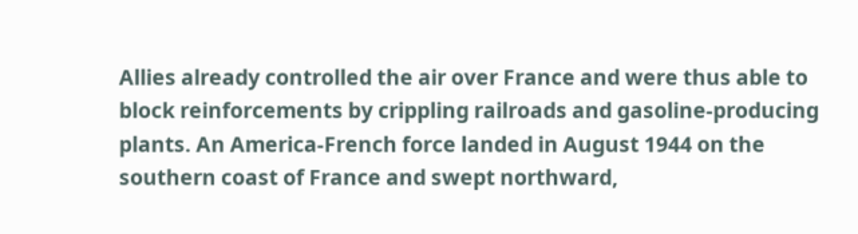Allies already controlled the air over France and were thus able to block reinforcements by crippling railroads and gasoline-producing plants. An America-French force landed in August 1944 on the southern coast of France and swept northward,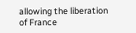allowing the liberation of France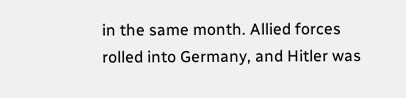in the same month. Allied forces rolled into Germany, and Hitler was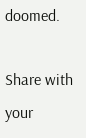doomed.

Share with your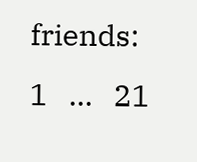friends:
1   ...   21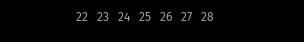22   23   24   25   26   27   28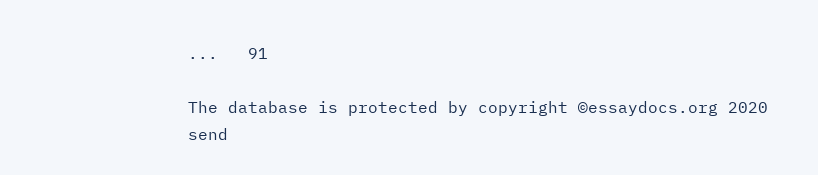...   91

The database is protected by copyright ©essaydocs.org 2020
send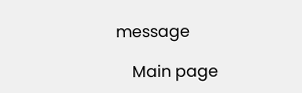message

    Main page